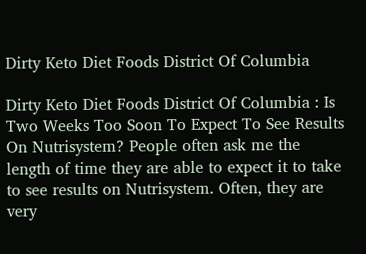Dirty Keto Diet Foods District Of Columbia

Dirty Keto Diet Foods District Of Columbia : Is Two Weeks Too Soon To Expect To See Results On Nutrisystem? People often ask me the length of time they are able to expect it to take to see results on Nutrisystem. Often, they are very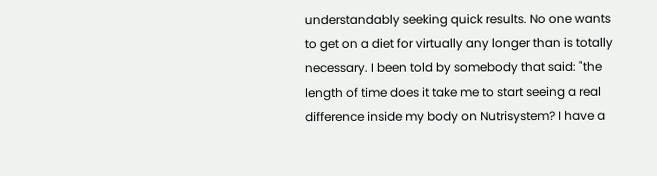understandably seeking quick results. No one wants to get on a diet for virtually any longer than is totally necessary. I been told by somebody that said: "the length of time does it take me to start seeing a real difference inside my body on Nutrisystem? I have a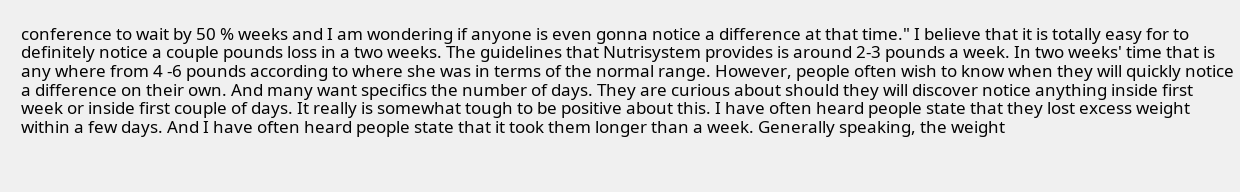conference to wait by 50 % weeks and I am wondering if anyone is even gonna notice a difference at that time." I believe that it is totally easy for to definitely notice a couple pounds loss in a two weeks. The guidelines that Nutrisystem provides is around 2-3 pounds a week. In two weeks' time that is any where from 4 -6 pounds according to where she was in terms of the normal range. However, people often wish to know when they will quickly notice a difference on their own. And many want specifics the number of days. They are curious about should they will discover notice anything inside first week or inside first couple of days. It really is somewhat tough to be positive about this. I have often heard people state that they lost excess weight within a few days. And I have often heard people state that it took them longer than a week. Generally speaking, the weight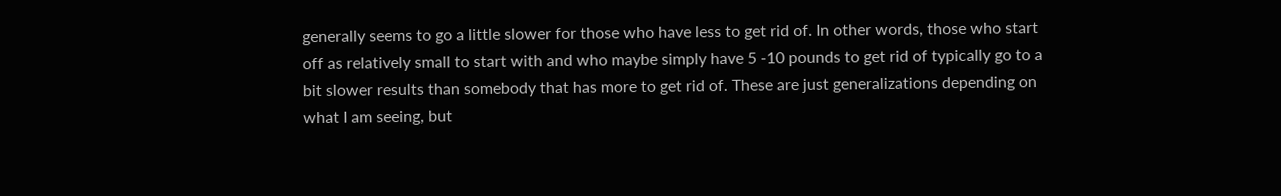generally seems to go a little slower for those who have less to get rid of. In other words, those who start off as relatively small to start with and who maybe simply have 5 -10 pounds to get rid of typically go to a bit slower results than somebody that has more to get rid of. These are just generalizations depending on what I am seeing, but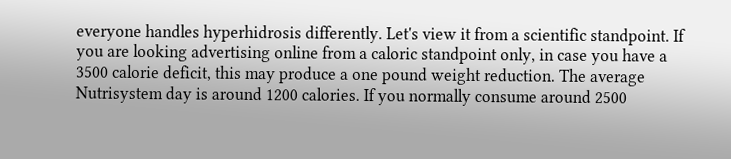everyone handles hyperhidrosis differently. Let's view it from a scientific standpoint. If you are looking advertising online from a caloric standpoint only, in case you have a 3500 calorie deficit, this may produce a one pound weight reduction. The average Nutrisystem day is around 1200 calories. If you normally consume around 2500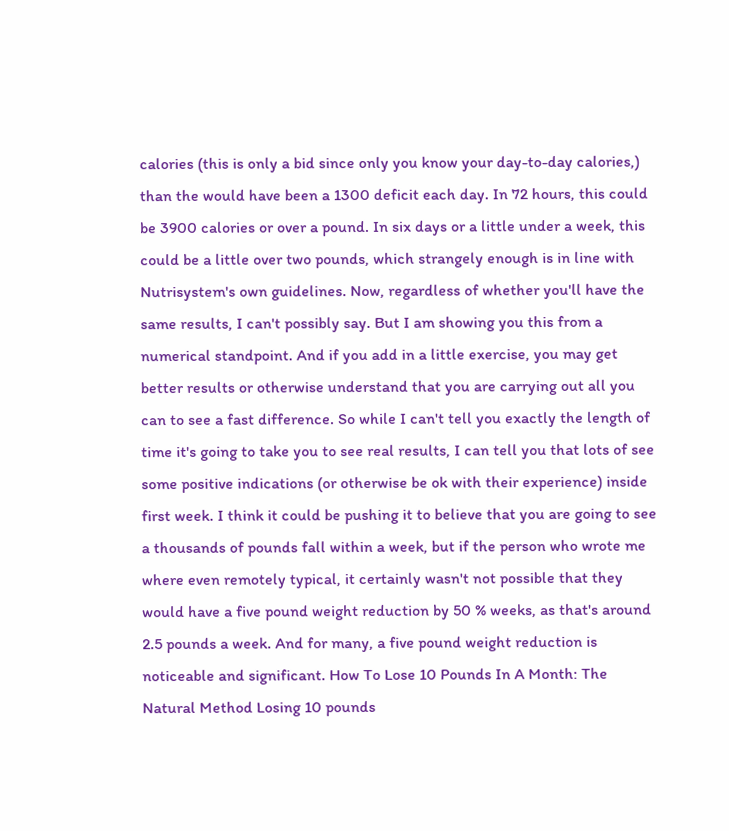calories (this is only a bid since only you know your day-to-day calories,) than the would have been a 1300 deficit each day. In 72 hours, this could be 3900 calories or over a pound. In six days or a little under a week, this could be a little over two pounds, which strangely enough is in line with Nutrisystem's own guidelines. Now, regardless of whether you'll have the same results, I can't possibly say. But I am showing you this from a numerical standpoint. And if you add in a little exercise, you may get better results or otherwise understand that you are carrying out all you can to see a fast difference. So while I can't tell you exactly the length of time it's going to take you to see real results, I can tell you that lots of see some positive indications (or otherwise be ok with their experience) inside first week. I think it could be pushing it to believe that you are going to see a thousands of pounds fall within a week, but if the person who wrote me where even remotely typical, it certainly wasn't not possible that they would have a five pound weight reduction by 50 % weeks, as that's around 2.5 pounds a week. And for many, a five pound weight reduction is noticeable and significant. How To Lose 10 Pounds In A Month: The Natural Method Losing 10 pounds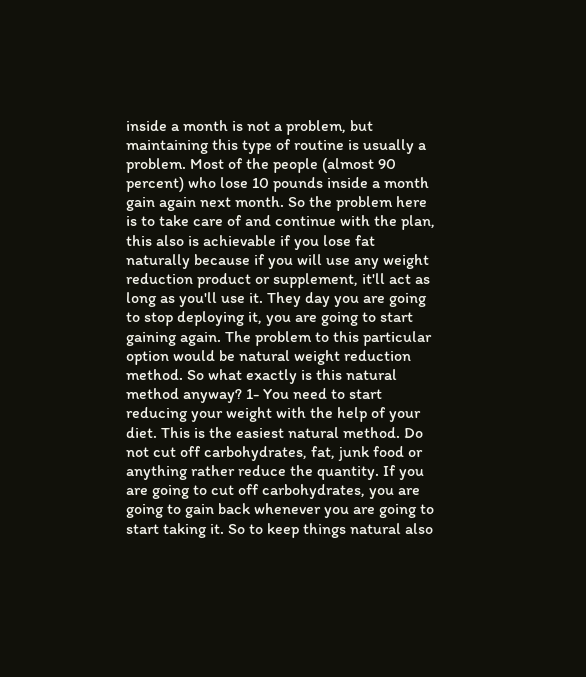inside a month is not a problem, but maintaining this type of routine is usually a problem. Most of the people (almost 90 percent) who lose 10 pounds inside a month gain again next month. So the problem here is to take care of and continue with the plan, this also is achievable if you lose fat naturally because if you will use any weight reduction product or supplement, it'll act as long as you'll use it. They day you are going to stop deploying it, you are going to start gaining again. The problem to this particular option would be natural weight reduction method. So what exactly is this natural method anyway? 1- You need to start reducing your weight with the help of your diet. This is the easiest natural method. Do not cut off carbohydrates, fat, junk food or anything rather reduce the quantity. If you are going to cut off carbohydrates, you are going to gain back whenever you are going to start taking it. So to keep things natural also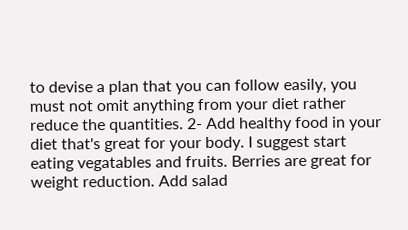to devise a plan that you can follow easily, you must not omit anything from your diet rather reduce the quantities. 2- Add healthy food in your diet that's great for your body. I suggest start eating vegatables and fruits. Berries are great for weight reduction. Add salad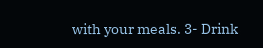with your meals. 3- Drink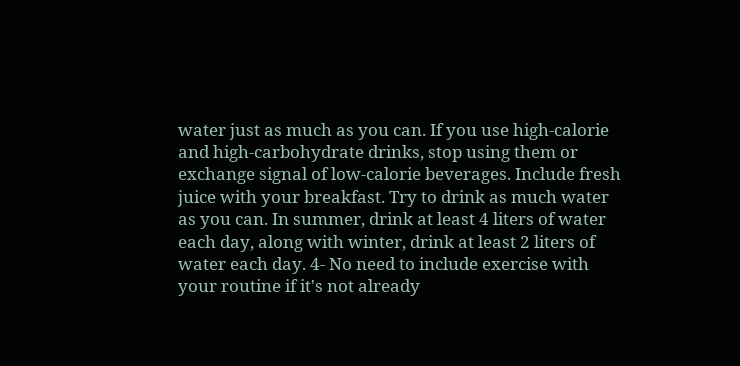water just as much as you can. If you use high-calorie and high-carbohydrate drinks, stop using them or exchange signal of low-calorie beverages. Include fresh juice with your breakfast. Try to drink as much water as you can. In summer, drink at least 4 liters of water each day, along with winter, drink at least 2 liters of water each day. 4- No need to include exercise with your routine if it's not already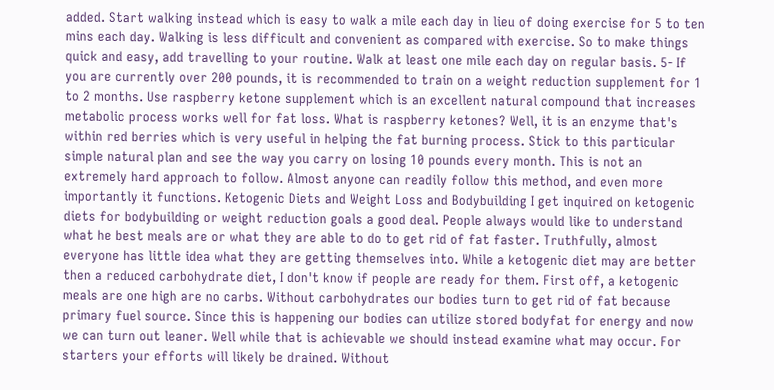added. Start walking instead which is easy to walk a mile each day in lieu of doing exercise for 5 to ten mins each day. Walking is less difficult and convenient as compared with exercise. So to make things quick and easy, add travelling to your routine. Walk at least one mile each day on regular basis. 5- If you are currently over 200 pounds, it is recommended to train on a weight reduction supplement for 1 to 2 months. Use raspberry ketone supplement which is an excellent natural compound that increases metabolic process works well for fat loss. What is raspberry ketones? Well, it is an enzyme that's within red berries which is very useful in helping the fat burning process. Stick to this particular simple natural plan and see the way you carry on losing 10 pounds every month. This is not an extremely hard approach to follow. Almost anyone can readily follow this method, and even more importantly it functions. Ketogenic Diets and Weight Loss and Bodybuilding I get inquired on ketogenic diets for bodybuilding or weight reduction goals a good deal. People always would like to understand what he best meals are or what they are able to do to get rid of fat faster. Truthfully, almost everyone has little idea what they are getting themselves into. While a ketogenic diet may are better then a reduced carbohydrate diet, I don't know if people are ready for them. First off, a ketogenic meals are one high are no carbs. Without carbohydrates our bodies turn to get rid of fat because primary fuel source. Since this is happening our bodies can utilize stored bodyfat for energy and now we can turn out leaner. Well while that is achievable we should instead examine what may occur. For starters your efforts will likely be drained. Without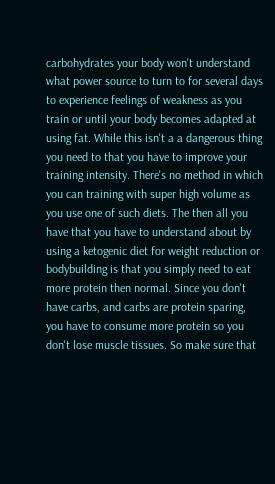carbohydrates your body won't understand what power source to turn to for several days to experience feelings of weakness as you train or until your body becomes adapted at using fat. While this isn't a a dangerous thing you need to that you have to improve your training intensity. There's no method in which you can training with super high volume as you use one of such diets. The then all you have that you have to understand about by using a ketogenic diet for weight reduction or bodybuilding is that you simply need to eat more protein then normal. Since you don't have carbs, and carbs are protein sparing, you have to consume more protein so you don't lose muscle tissues. So make sure that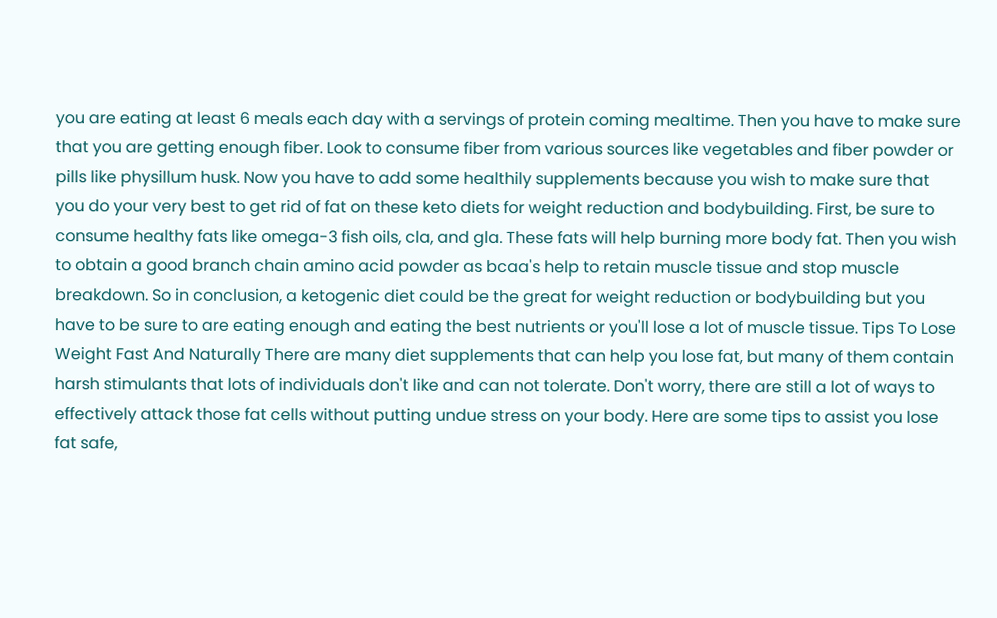you are eating at least 6 meals each day with a servings of protein coming mealtime. Then you have to make sure that you are getting enough fiber. Look to consume fiber from various sources like vegetables and fiber powder or pills like physillum husk. Now you have to add some healthily supplements because you wish to make sure that you do your very best to get rid of fat on these keto diets for weight reduction and bodybuilding. First, be sure to consume healthy fats like omega-3 fish oils, cla, and gla. These fats will help burning more body fat. Then you wish to obtain a good branch chain amino acid powder as bcaa's help to retain muscle tissue and stop muscle breakdown. So in conclusion, a ketogenic diet could be the great for weight reduction or bodybuilding but you have to be sure to are eating enough and eating the best nutrients or you'll lose a lot of muscle tissue. Tips To Lose Weight Fast And Naturally There are many diet supplements that can help you lose fat, but many of them contain harsh stimulants that lots of individuals don't like and can not tolerate. Don't worry, there are still a lot of ways to effectively attack those fat cells without putting undue stress on your body. Here are some tips to assist you lose fat safe,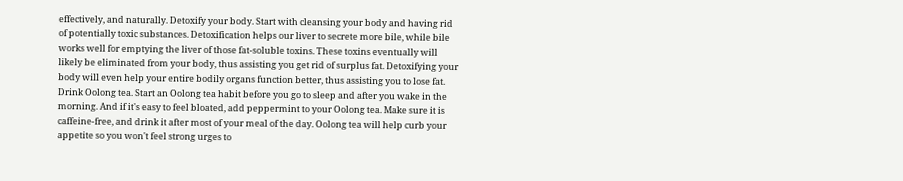effectively, and naturally. Detoxify your body. Start with cleansing your body and having rid of potentially toxic substances. Detoxification helps our liver to secrete more bile, while bile works well for emptying the liver of those fat-soluble toxins. These toxins eventually will likely be eliminated from your body, thus assisting you get rid of surplus fat. Detoxifying your body will even help your entire bodily organs function better, thus assisting you to lose fat. Drink Oolong tea. Start an Oolong tea habit before you go to sleep and after you wake in the morning. And if it's easy to feel bloated, add peppermint to your Oolong tea. Make sure it is caffeine-free, and drink it after most of your meal of the day. Oolong tea will help curb your appetite so you won't feel strong urges to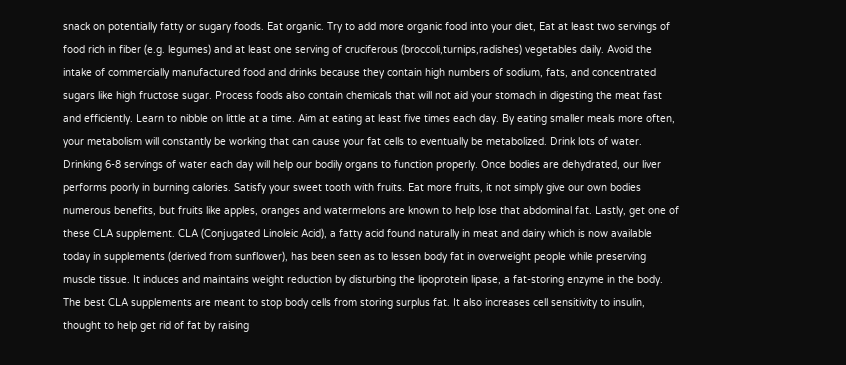snack on potentially fatty or sugary foods. Eat organic. Try to add more organic food into your diet, Eat at least two servings of food rich in fiber (e.g. legumes) and at least one serving of cruciferous (broccoli,turnips,radishes) vegetables daily. Avoid the intake of commercially manufactured food and drinks because they contain high numbers of sodium, fats, and concentrated sugars like high fructose sugar. Process foods also contain chemicals that will not aid your stomach in digesting the meat fast and efficiently. Learn to nibble on little at a time. Aim at eating at least five times each day. By eating smaller meals more often, your metabolism will constantly be working that can cause your fat cells to eventually be metabolized. Drink lots of water. Drinking 6-8 servings of water each day will help our bodily organs to function properly. Once bodies are dehydrated, our liver performs poorly in burning calories. Satisfy your sweet tooth with fruits. Eat more fruits, it not simply give our own bodies numerous benefits, but fruits like apples, oranges and watermelons are known to help lose that abdominal fat. Lastly, get one of these CLA supplement. CLA (Conjugated Linoleic Acid), a fatty acid found naturally in meat and dairy which is now available today in supplements (derived from sunflower), has been seen as to lessen body fat in overweight people while preserving muscle tissue. It induces and maintains weight reduction by disturbing the lipoprotein lipase, a fat-storing enzyme in the body. The best CLA supplements are meant to stop body cells from storing surplus fat. It also increases cell sensitivity to insulin, thought to help get rid of fat by raising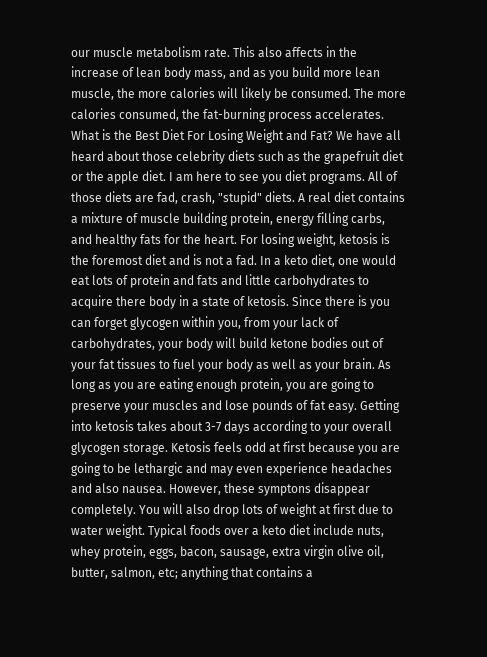our muscle metabolism rate. This also affects in the increase of lean body mass, and as you build more lean muscle, the more calories will likely be consumed. The more calories consumed, the fat-burning process accelerates. What is the Best Diet For Losing Weight and Fat? We have all heard about those celebrity diets such as the grapefruit diet or the apple diet. I am here to see you diet programs. All of those diets are fad, crash, "stupid" diets. A real diet contains a mixture of muscle building protein, energy filling carbs, and healthy fats for the heart. For losing weight, ketosis is the foremost diet and is not a fad. In a keto diet, one would eat lots of protein and fats and little carbohydrates to acquire there body in a state of ketosis. Since there is you can forget glycogen within you, from your lack of carbohydrates, your body will build ketone bodies out of your fat tissues to fuel your body as well as your brain. As long as you are eating enough protein, you are going to preserve your muscles and lose pounds of fat easy. Getting into ketosis takes about 3-7 days according to your overall glycogen storage. Ketosis feels odd at first because you are going to be lethargic and may even experience headaches and also nausea. However, these symptons disappear completely. You will also drop lots of weight at first due to water weight. Typical foods over a keto diet include nuts, whey protein, eggs, bacon, sausage, extra virgin olive oil, butter, salmon, etc; anything that contains a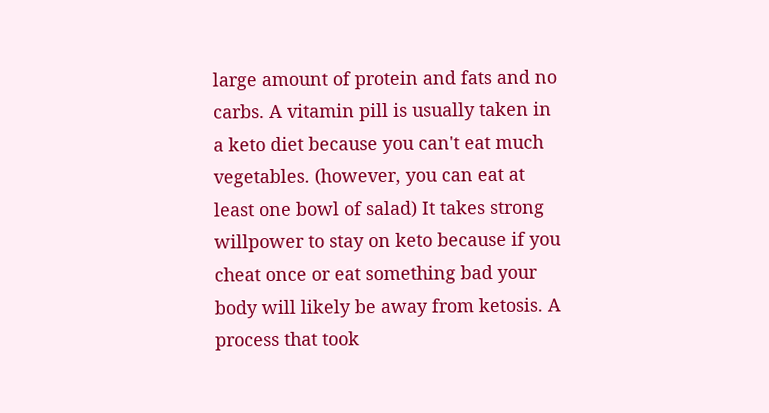large amount of protein and fats and no carbs. A vitamin pill is usually taken in a keto diet because you can't eat much vegetables. (however, you can eat at least one bowl of salad) It takes strong willpower to stay on keto because if you cheat once or eat something bad your body will likely be away from ketosis. A process that took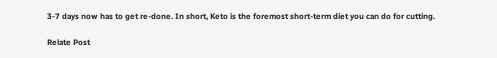3-7 days now has to get re-done. In short, Keto is the foremost short-term diet you can do for cutting.

Relate Post